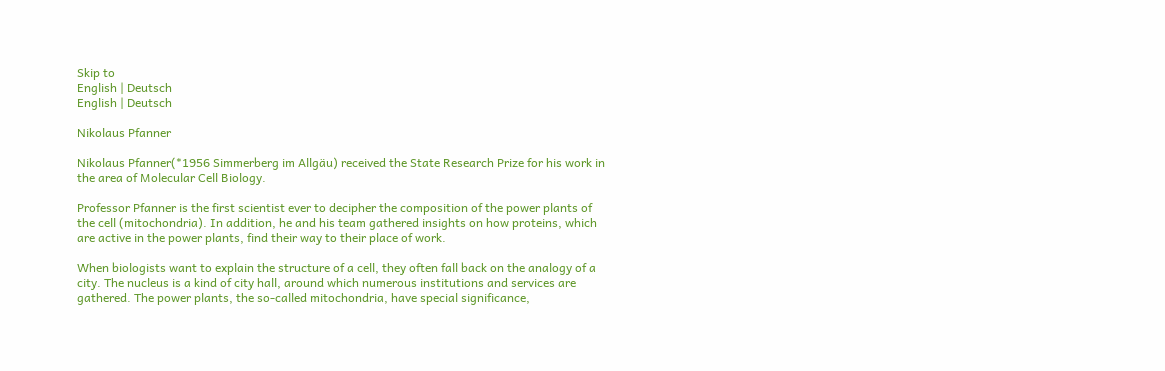Skip to
English | Deutsch
English | Deutsch

Nikolaus Pfanner

Nikolaus Pfanner(*1956 Simmerberg im Allgäu) received the State Research Prize for his work in the area of Molecular Cell Biology.

Professor Pfanner is the first scientist ever to decipher the composition of the power plants of the cell (mitochondria). In addition, he and his team gathered insights on how proteins, which are active in the power plants, find their way to their place of work.

When biologists want to explain the structure of a cell, they often fall back on the analogy of a city. The nucleus is a kind of city hall, around which numerous institutions and services are gathered. The power plants, the so-called mitochondria, have special significance,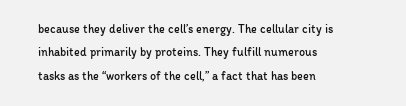because they deliver the cell’s energy. The cellular city is inhabited primarily by proteins. They fulfill numerous tasks as the “workers of the cell,” a fact that has been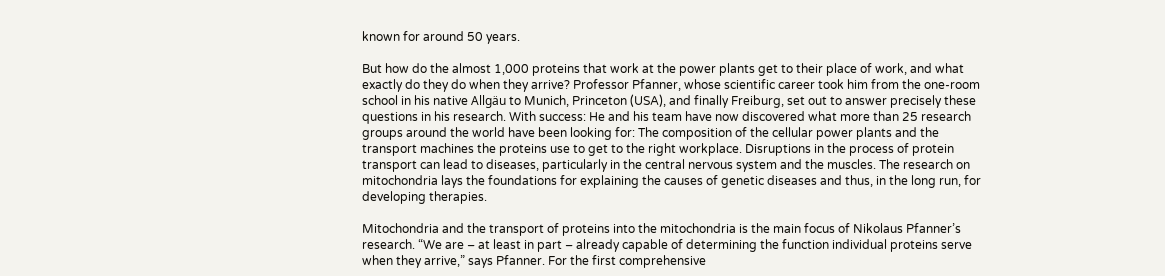known for around 50 years.

But how do the almost 1,000 proteins that work at the power plants get to their place of work, and what exactly do they do when they arrive? Professor Pfanner, whose scientific career took him from the one-room school in his native Allgäu to Munich, Princeton (USA), and finally Freiburg, set out to answer precisely these questions in his research. With success: He and his team have now discovered what more than 25 research groups around the world have been looking for: The composition of the cellular power plants and the transport machines the proteins use to get to the right workplace. Disruptions in the process of protein transport can lead to diseases, particularly in the central nervous system and the muscles. The research on mitochondria lays the foundations for explaining the causes of genetic diseases and thus, in the long run, for developing therapies.

Mitochondria and the transport of proteins into the mitochondria is the main focus of Nikolaus Pfanner’s research. “We are – at least in part – already capable of determining the function individual proteins serve when they arrive,” says Pfanner. For the first comprehensive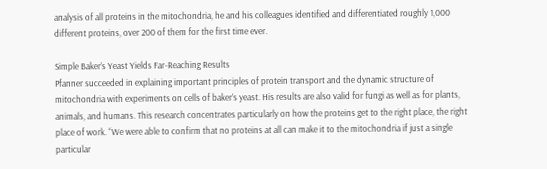analysis of all proteins in the mitochondria, he and his colleagues identified and differentiated roughly 1,000 different proteins, over 200 of them for the first time ever.

Simple Baker’s Yeast Yields Far-Reaching Results
Pfanner succeeded in explaining important principles of protein transport and the dynamic structure of mitochondria with experiments on cells of baker’s yeast. His results are also valid for fungi as well as for plants, animals, and humans. This research concentrates particularly on how the proteins get to the right place, the right place of work. “We were able to confirm that no proteins at all can make it to the mitochondria if just a single particular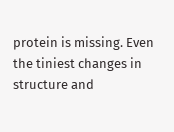protein is missing. Even the tiniest changes in structure and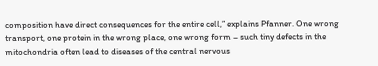composition have direct consequences for the entire cell,” explains Pfanner. One wrong transport, one protein in the wrong place, one wrong form – such tiny defects in the mitochondria often lead to diseases of the central nervous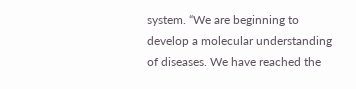system. “We are beginning to develop a molecular understanding of diseases. We have reached the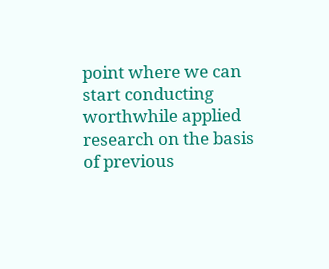point where we can start conducting worthwhile applied research on the basis of previous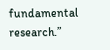fundamental research.”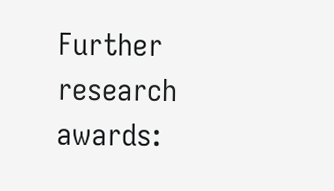Further research awards: